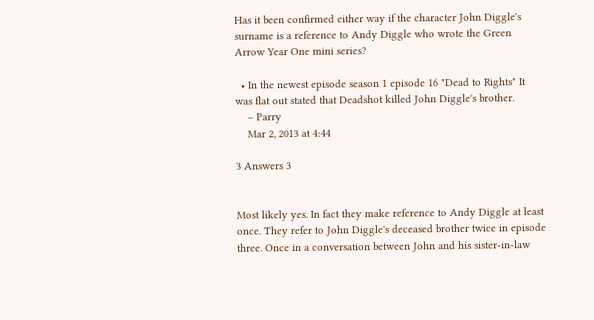Has it been confirmed either way if the character John Diggle's surname is a reference to Andy Diggle who wrote the Green Arrow Year One mini series?

  • In the newest episode season 1 episode 16 "Dead to Rights" It was flat out stated that Deadshot killed John Diggle's brother.
    – Parry
    Mar 2, 2013 at 4:44

3 Answers 3


Most likely yes. In fact they make reference to Andy Diggle at least once. They refer to John Diggle's deceased brother twice in episode three. Once in a conversation between John and his sister-in-law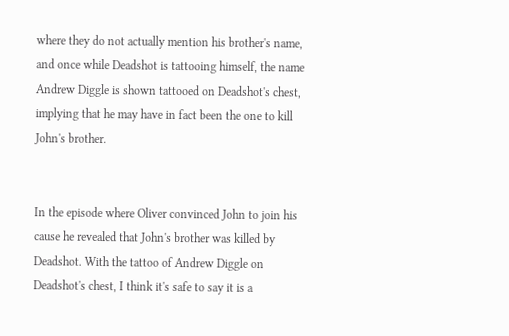where they do not actually mention his brother's name, and once while Deadshot is tattooing himself, the name Andrew Diggle is shown tattooed on Deadshot's chest, implying that he may have in fact been the one to kill John's brother.


In the episode where Oliver convinced John to join his cause he revealed that John's brother was killed by Deadshot. With the tattoo of Andrew Diggle on Deadshot's chest, I think it's safe to say it is a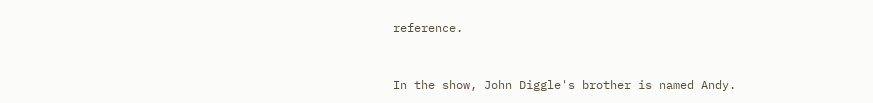reference.


In the show, John Diggle's brother is named Andy.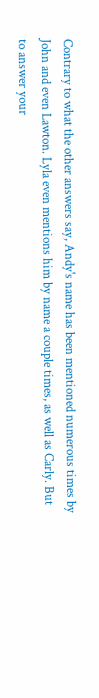Contrary to what the other answers say, Andy's name has been mentioned numerous times by John and even Lawton. Lyla even mentions him by name a couple times, as well as Carly. But to answer your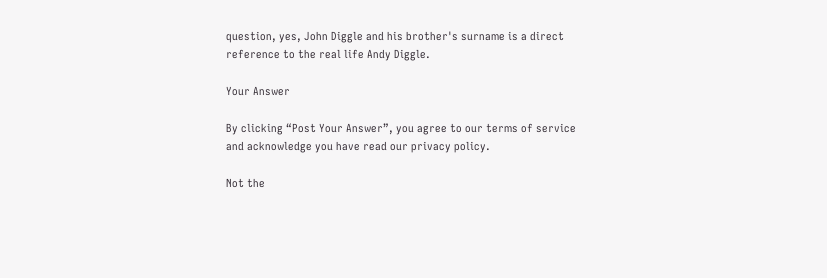question, yes, John Diggle and his brother's surname is a direct reference to the real life Andy Diggle.

Your Answer

By clicking “Post Your Answer”, you agree to our terms of service and acknowledge you have read our privacy policy.

Not the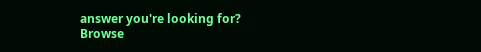answer you're looking for? Browse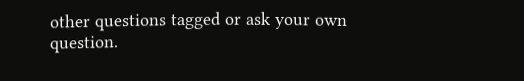other questions tagged or ask your own question.